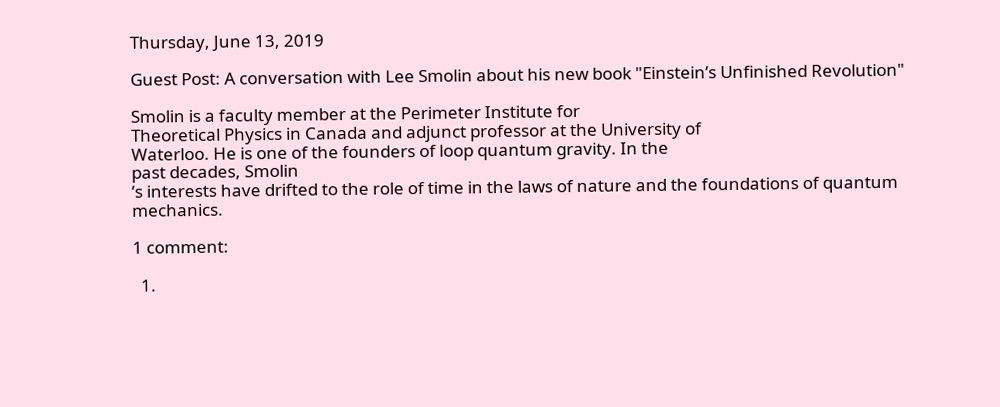Thursday, June 13, 2019

Guest Post: A conversation with Lee Smolin about his new book "Einstein’s Unfinished Revolution"

Smolin is a faculty member at the Perimeter Institute for
Theoretical Physics in Canada and adjunct professor at the University of
Waterloo. He is one of the founders of loop quantum gravity. In the
past decades, Smolin
’s interests have drifted to the role of time in the laws of nature and the foundations of quantum mechanics.

1 comment:

  1.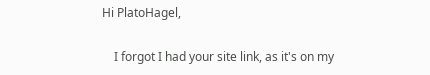Hi PlatoHagel,

    I forgot I had your site link, as it's on my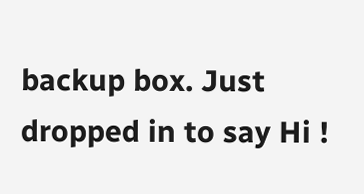backup box. Just dropped in to say Hi !